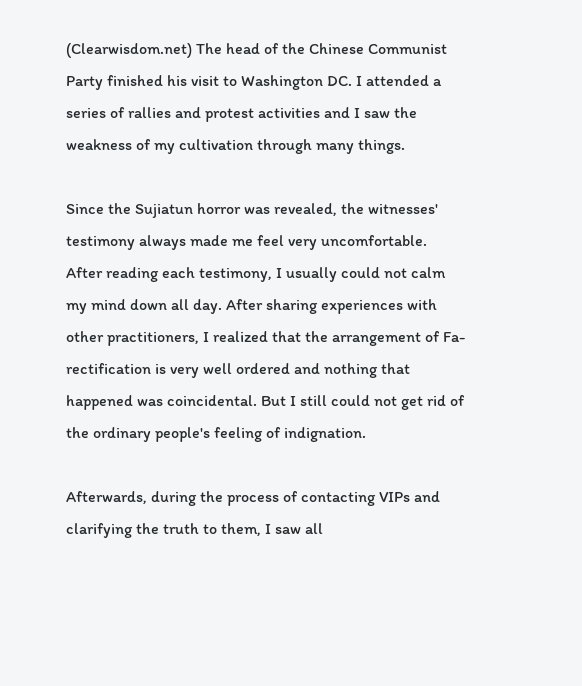(Clearwisdom.net) The head of the Chinese Communist Party finished his visit to Washington DC. I attended a series of rallies and protest activities and I saw the weakness of my cultivation through many things.

Since the Sujiatun horror was revealed, the witnesses' testimony always made me feel very uncomfortable. After reading each testimony, I usually could not calm my mind down all day. After sharing experiences with other practitioners, I realized that the arrangement of Fa-rectification is very well ordered and nothing that happened was coincidental. But I still could not get rid of the ordinary people's feeling of indignation.

Afterwards, during the process of contacting VIPs and clarifying the truth to them, I saw all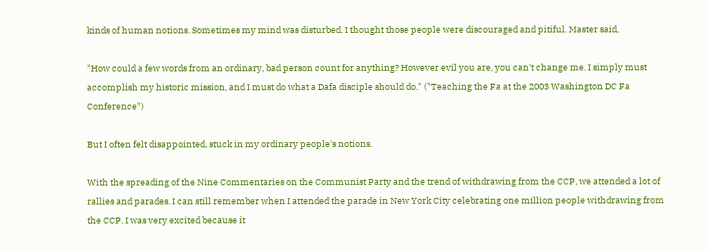kinds of human notions. Sometimes my mind was disturbed. I thought those people were discouraged and pitiful. Master said,

"How could a few words from an ordinary, bad person count for anything? However evil you are, you can't change me. I simply must accomplish my historic mission, and I must do what a Dafa disciple should do." ("Teaching the Fa at the 2003 Washington DC Fa Conference")

But I often felt disappointed, stuck in my ordinary people's notions.

With the spreading of the Nine Commentaries on the Communist Party and the trend of withdrawing from the CCP, we attended a lot of rallies and parades. I can still remember when I attended the parade in New York City celebrating one million people withdrawing from the CCP. I was very excited because it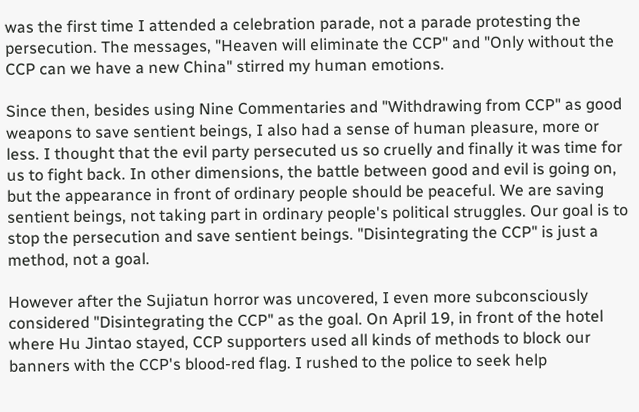was the first time I attended a celebration parade, not a parade protesting the persecution. The messages, "Heaven will eliminate the CCP" and "Only without the CCP can we have a new China" stirred my human emotions.

Since then, besides using Nine Commentaries and "Withdrawing from CCP" as good weapons to save sentient beings, I also had a sense of human pleasure, more or less. I thought that the evil party persecuted us so cruelly and finally it was time for us to fight back. In other dimensions, the battle between good and evil is going on, but the appearance in front of ordinary people should be peaceful. We are saving sentient beings, not taking part in ordinary people's political struggles. Our goal is to stop the persecution and save sentient beings. "Disintegrating the CCP" is just a method, not a goal.

However after the Sujiatun horror was uncovered, I even more subconsciously considered "Disintegrating the CCP" as the goal. On April 19, in front of the hotel where Hu Jintao stayed, CCP supporters used all kinds of methods to block our banners with the CCP's blood-red flag. I rushed to the police to seek help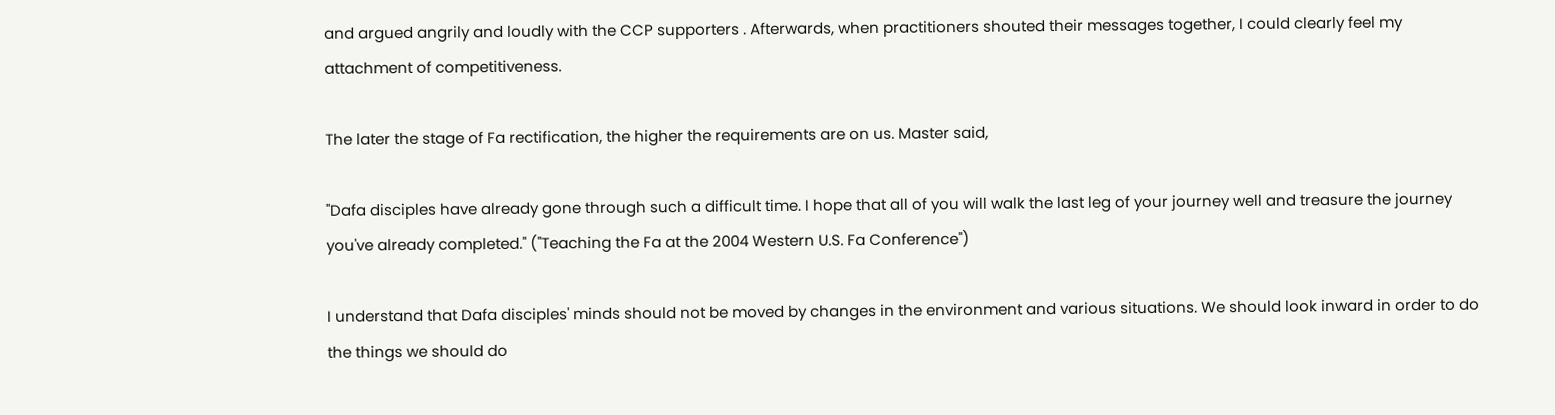and argued angrily and loudly with the CCP supporters . Afterwards, when practitioners shouted their messages together, I could clearly feel my attachment of competitiveness.

The later the stage of Fa rectification, the higher the requirements are on us. Master said,

"Dafa disciples have already gone through such a difficult time. I hope that all of you will walk the last leg of your journey well and treasure the journey you've already completed." ("Teaching the Fa at the 2004 Western U.S. Fa Conference")

I understand that Dafa disciples' minds should not be moved by changes in the environment and various situations. We should look inward in order to do the things we should do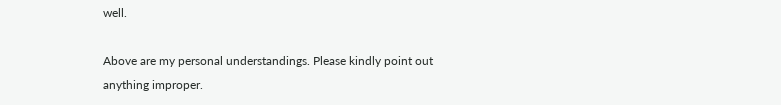well.

Above are my personal understandings. Please kindly point out anything improper.